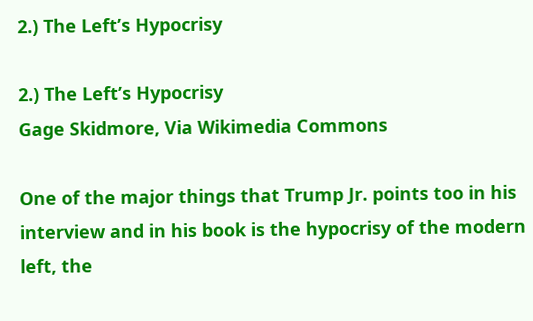2.) The Left’s Hypocrisy

2.) The Left’s Hypocrisy
Gage Skidmore, Via Wikimedia Commons

One of the major things that Trump Jr. points too in his interview and in his book is the hypocrisy of the modern left, the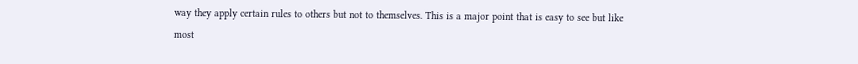way they apply certain rules to others but not to themselves. This is a major point that is easy to see but like most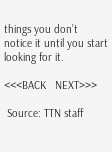things you don’t notice it until you start looking for it.

<<<BACK   NEXT>>>

 Source: TTN staff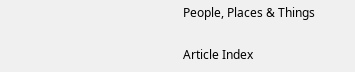People, Places & Things

Article Index